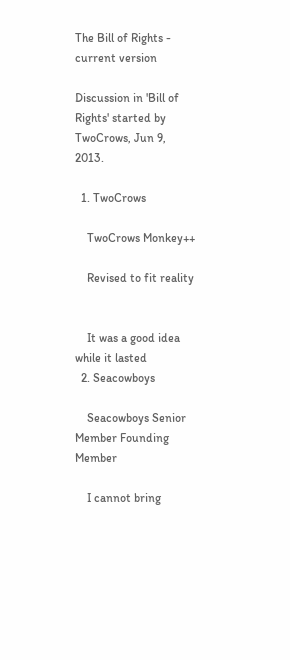The Bill of Rights - current version

Discussion in 'Bill of Rights' started by TwoCrows, Jun 9, 2013.

  1. TwoCrows

    TwoCrows Monkey++

    Revised to fit reality


    It was a good idea while it lasted
  2. Seacowboys

    Seacowboys Senior Member Founding Member

    I cannot bring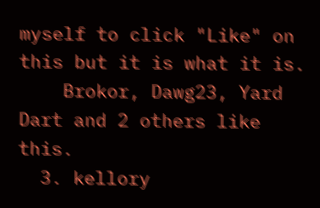myself to click "Like" on this but it is what it is.
    Brokor, Dawg23, Yard Dart and 2 others like this.
  3. kellory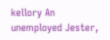kellory An unemployed Jester,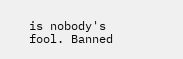is nobody's fool. Banned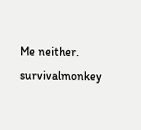Me neither.
survivalmonkey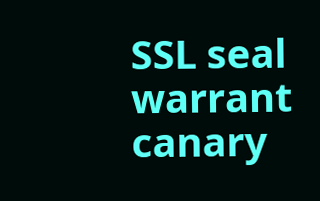SSL seal warrant canary